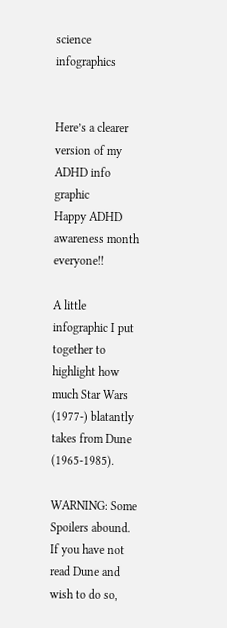science infographics


Here’s a clearer version of my ADHD info graphic
Happy ADHD awareness month everyone!!

A little infographic I put together to highlight how much Star Wars (1977-) blatantly takes from Dune (1965-1985).

WARNING: Some Spoilers abound. If you have not read Dune and wish to do so,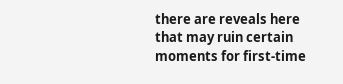there are reveals here that may ruin certain moments for first-time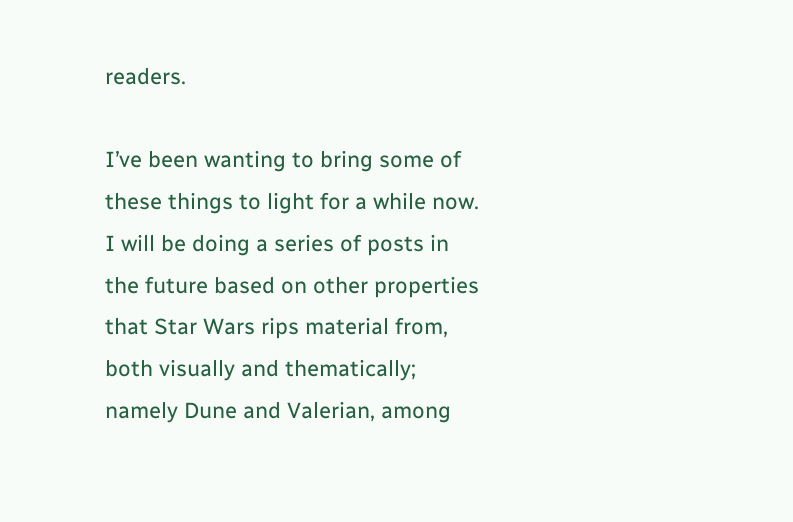readers.

I’ve been wanting to bring some of these things to light for a while now. I will be doing a series of posts in the future based on other properties that Star Wars rips material from, both visually and thematically; namely Dune and Valerian, among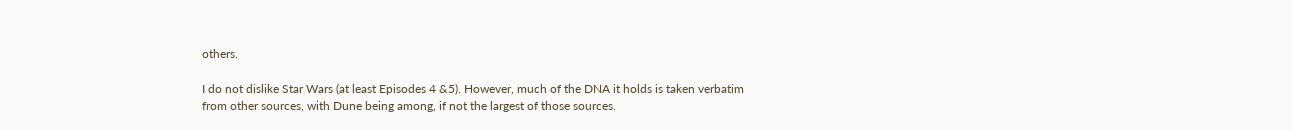others.

I do not dislike Star Wars (at least Episodes 4 &5). However, much of the DNA it holds is taken verbatim from other sources, with Dune being among, if not the largest of those sources.